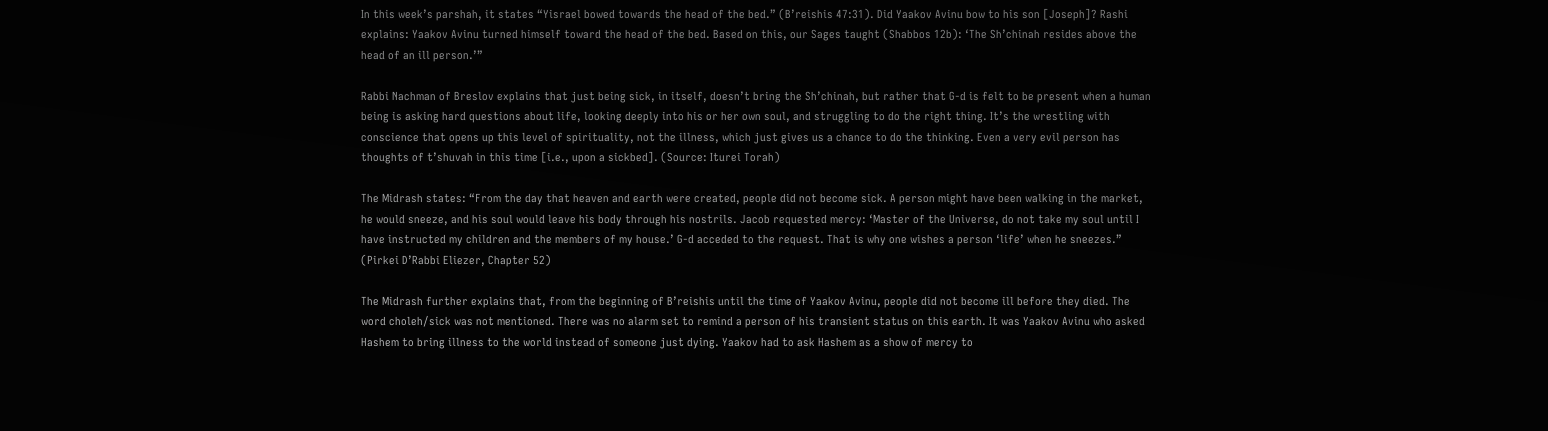In this week’s parshah, it states “Yisrael bowed towards the head of the bed.” (B’reishis 47:31). Did Yaakov Avinu bow to his son [Joseph]? Rashi explains: Yaakov Avinu turned himself toward the head of the bed. Based on this, our Sages taught (Shabbos 12b): ‘The Sh’chinah resides above the head of an ill person.’”

Rabbi Nachman of Breslov explains that just being sick, in itself, doesn’t bring the Sh’chinah, but rather that G-d is felt to be present when a human being is asking hard questions about life, looking deeply into his or her own soul, and struggling to do the right thing. It’s the wrestling with conscience that opens up this level of spirituality, not the illness, which just gives us a chance to do the thinking. Even a very evil person has thoughts of t’shuvah in this time [i.e., upon a sickbed]. (Source: Iturei Torah)

The Midrash states: “From the day that heaven and earth were created, people did not become sick. A person might have been walking in the market, he would sneeze, and his soul would leave his body through his nostrils. Jacob requested mercy: ‘Master of the Universe, do not take my soul until I have instructed my children and the members of my house.’ G-d acceded to the request. That is why one wishes a person ‘life’ when he sneezes.” (Pirkei D’Rabbi Eliezer, Chapter 52)

The Midrash further explains that, from the beginning of B’reishis until the time of Yaakov Avinu, people did not become ill before they died. The word choleh/sick was not mentioned. There was no alarm set to remind a person of his transient status on this earth. It was Yaakov Avinu who asked Hashem to bring illness to the world instead of someone just dying. Yaakov had to ask Hashem as a show of mercy to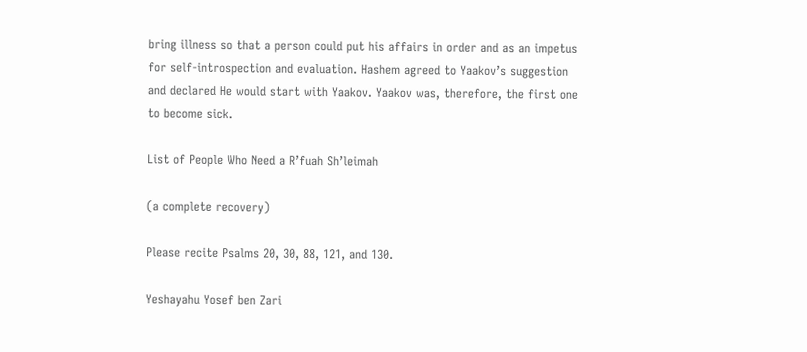bring illness so that a person could put his affairs in order and as an impetus for self-introspection and evaluation. Hashem agreed to Yaakov’s suggestion and declared He would start with Yaakov. Yaakov was, therefore, the first one to become sick.

List of People Who Need a R’fuah Sh’leimah

(a complete recovery)

Please recite Psalms 20, 30, 88, 121, and 130.

Yeshayahu Yosef ben Zari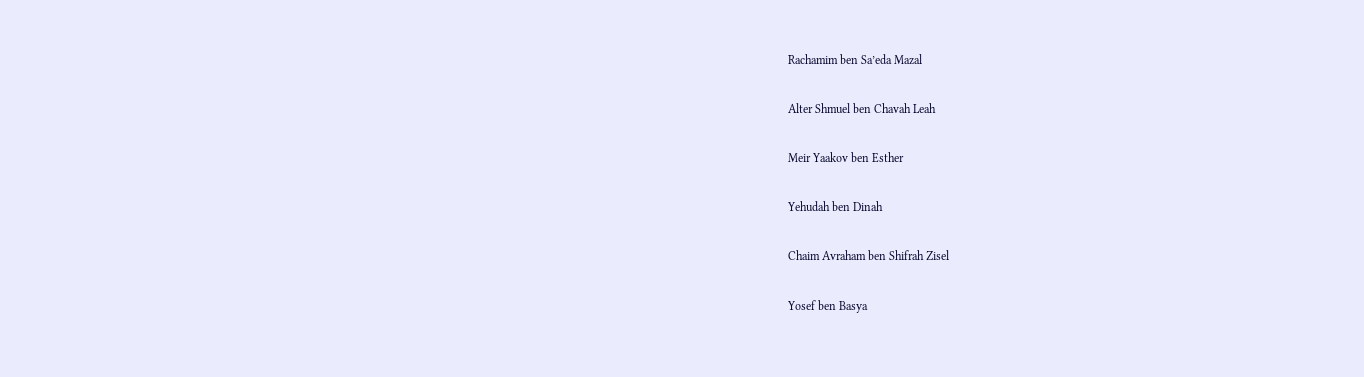Rachamim ben Sa’eda Mazal

Alter Shmuel ben Chavah Leah

Meir Yaakov ben Esther

Yehudah ben Dinah

Chaim Avraham ben Shifrah Zisel

Yosef ben Basya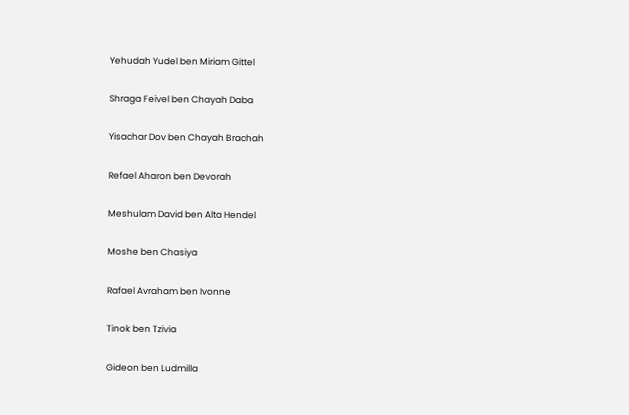Yehudah Yudel ben Miriam Gittel

Shraga Feivel ben Chayah Daba

Yisachar Dov ben Chayah Brachah

Refael Aharon ben Devorah

Meshulam David ben Alta Hendel

Moshe ben Chasiya

Rafael Avraham ben Ivonne

Tinok ben Tzivia

Gideon ben Ludmilla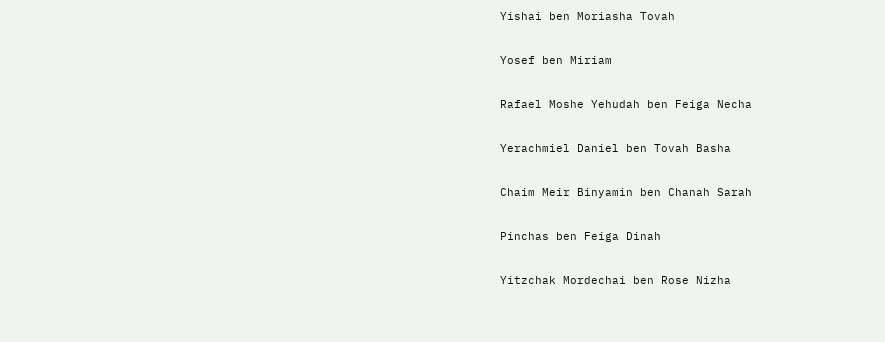Yishai ben Moriasha Tovah

Yosef ben Miriam

Rafael Moshe Yehudah ben Feiga Necha

Yerachmiel Daniel ben Tovah Basha

Chaim Meir Binyamin ben Chanah Sarah

Pinchas ben Feiga Dinah

Yitzchak Mordechai ben Rose Nizha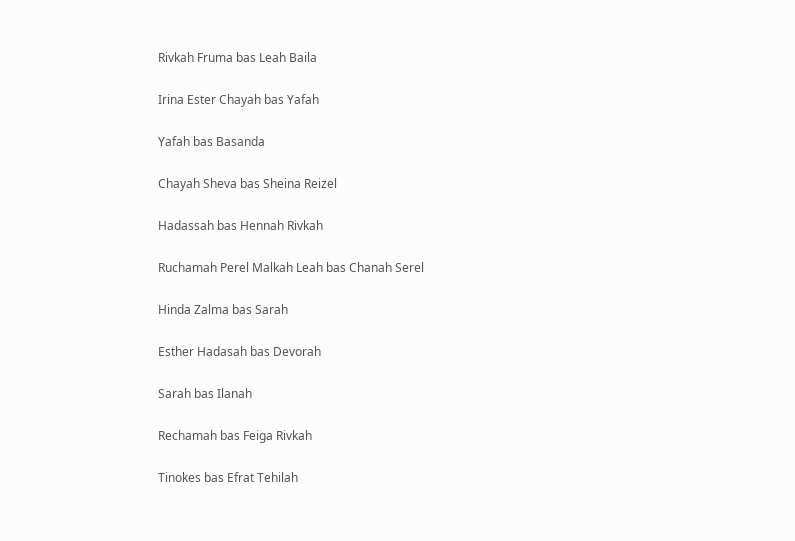Rivkah Fruma bas Leah Baila

Irina Ester Chayah bas Yafah

Yafah bas Basanda

Chayah Sheva bas Sheina Reizel

Hadassah bas Hennah Rivkah

Ruchamah Perel Malkah Leah bas Chanah Serel

Hinda Zalma bas Sarah

Esther Hadasah bas Devorah

Sarah bas Ilanah

Rechamah bas Feiga Rivkah

Tinokes bas Efrat Tehilah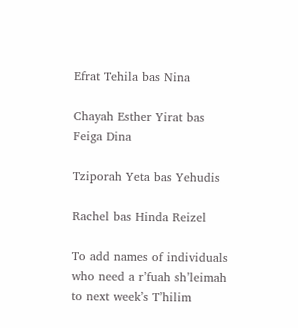Efrat Tehila bas Nina

Chayah Esther Yirat bas Feiga Dina

Tziporah Yeta bas Yehudis

Rachel bas Hinda Reizel

To add names of individuals who need a r’fuah sh’leimah
to next week’s T’hilim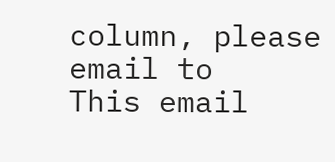column, please email to
This email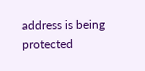address is being protected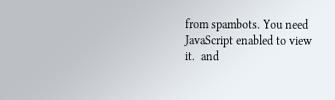from spambots. You need JavaScript enabled to view it.  and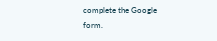complete the Google form.